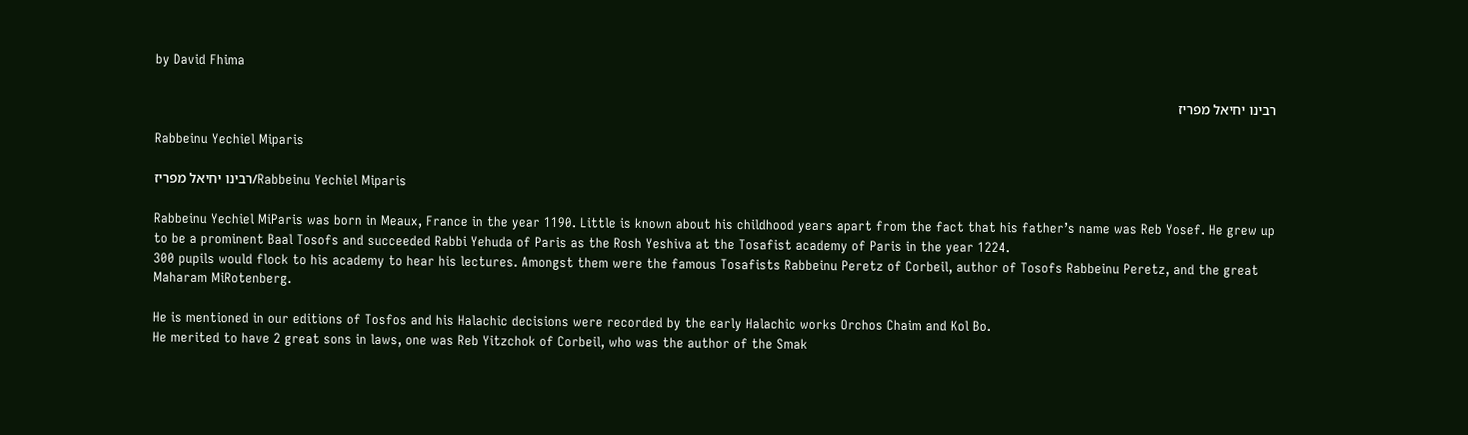by David Fhima

רבינו יחיאל מפריז

Rabbeinu Yechiel Miparis

רבינו יחיאל מפריז/Rabbeinu Yechiel Miparis

Rabbeinu Yechiel MiParis was born in Meaux, France in the year 1190. Little is known about his childhood years apart from the fact that his father’s name was Reb Yosef. He grew up to be a prominent Baal Tosofs and succeeded Rabbi Yehuda of Paris as the Rosh Yeshiva at the Tosafist academy of Paris in the year 1224.
300 pupils would flock to his academy to hear his lectures. Amongst them were the famous Tosafists Rabbeinu Peretz of Corbeil, author of Tosofs Rabbeinu Peretz, and the great Maharam MiRotenberg.

He is mentioned in our editions of Tosfos and his Halachic decisions were recorded by the early Halachic works Orchos Chaim and Kol Bo.
He merited to have 2 great sons in laws, one was Reb Yitzchok of Corbeil, who was the author of the Smak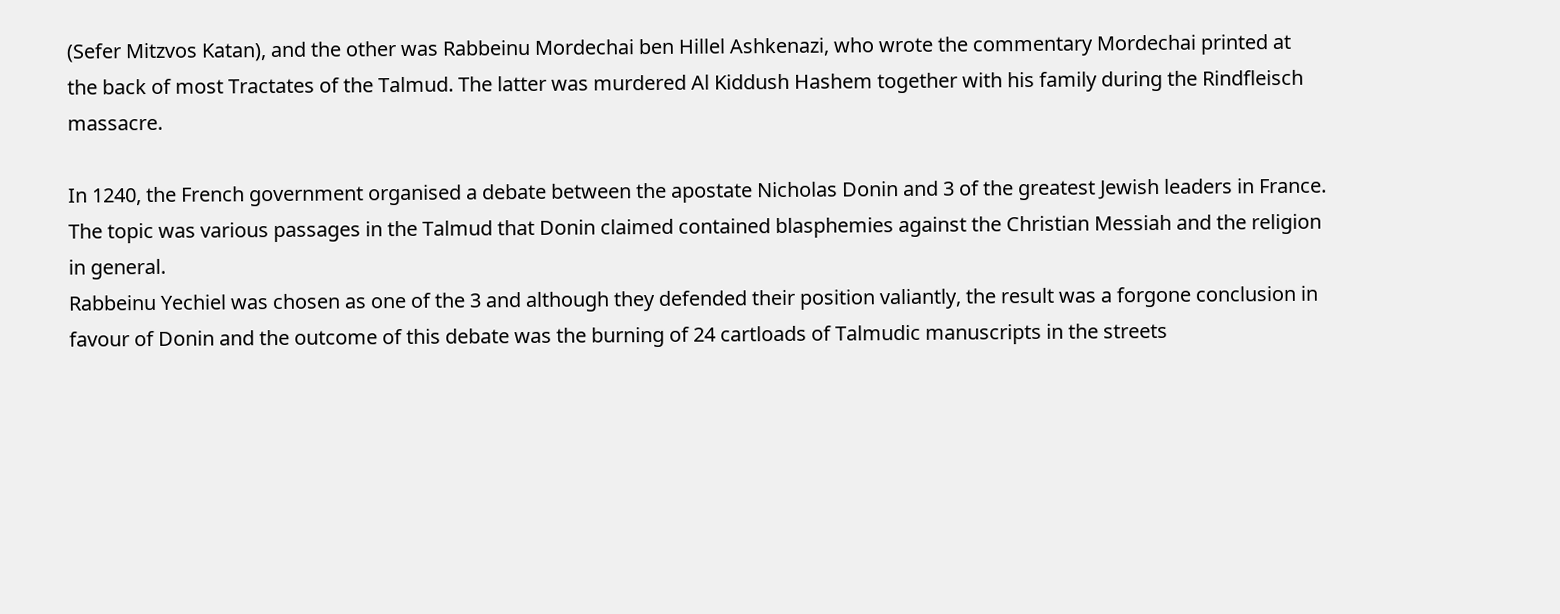(Sefer Mitzvos Katan), and the other was Rabbeinu Mordechai ben Hillel Ashkenazi, who wrote the commentary Mordechai printed at the back of most Tractates of the Talmud. The latter was murdered Al Kiddush Hashem together with his family during the Rindfleisch massacre.

In 1240, the French government organised a debate between the apostate Nicholas Donin and 3 of the greatest Jewish leaders in France. The topic was various passages in the Talmud that Donin claimed contained blasphemies against the Christian Messiah and the religion in general.
Rabbeinu Yechiel was chosen as one of the 3 and although they defended their position valiantly, the result was a forgone conclusion in favour of Donin and the outcome of this debate was the burning of 24 cartloads of Talmudic manuscripts in the streets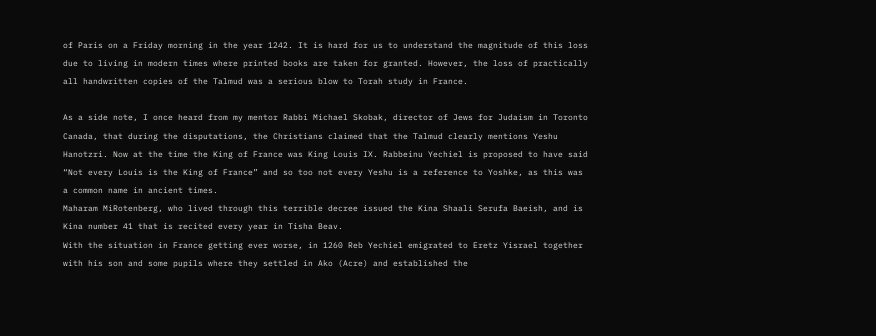of Paris on a Friday morning in the year 1242. It is hard for us to understand the magnitude of this loss due to living in modern times where printed books are taken for granted. However, the loss of practically all handwritten copies of the Talmud was a serious blow to Torah study in France.

As a side note, I once heard from my mentor Rabbi Michael Skobak, director of Jews for Judaism in Toronto Canada, that during the disputations, the Christians claimed that the Talmud clearly mentions Yeshu Hanotzri. Now at the time the King of France was King Louis IX. Rabbeinu Yechiel is proposed to have said “Not every Louis is the King of France” and so too not every Yeshu is a reference to Yoshke, as this was a common name in ancient times.
Maharam MiRotenberg, who lived through this terrible decree issued the Kina Shaali Serufa Baeish, and is Kina number 41 that is recited every year in Tisha Beav.
With the situation in France getting ever worse, in 1260 Reb Yechiel emigrated to Eretz Yisrael together with his son and some pupils where they settled in Ako (Acre) and established the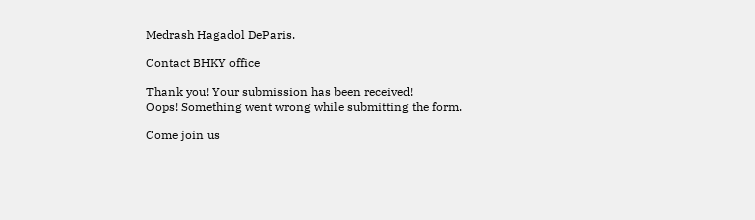Medrash Hagadol DeParis.

Contact BHKY office

Thank you! Your submission has been received!
Oops! Something went wrong while submitting the form.

Come join us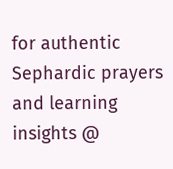for authentic Sephardic prayers and learning insights @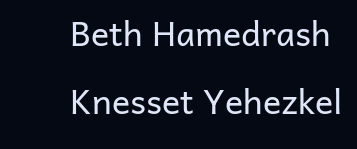Beth Hamedrash Knesset Yehezkel